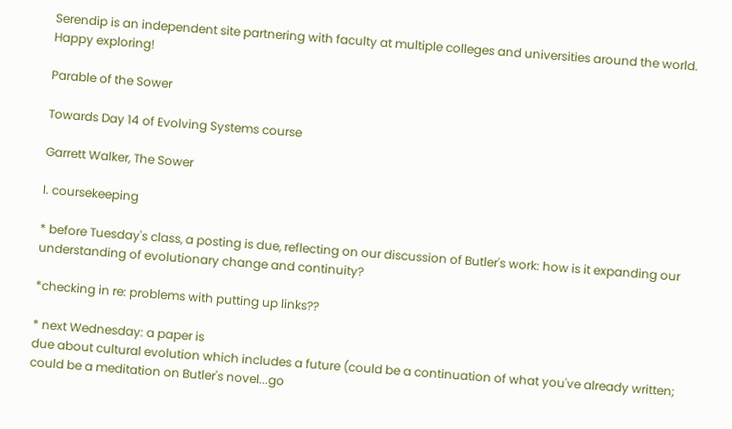Serendip is an independent site partnering with faculty at multiple colleges and universities around the world. Happy exploring!

Parable of the Sower

Towards Day 14 of Evolving Systems course

Garrett Walker, The Sower

I. coursekeeping

* before Tuesday's class, a posting is due, reflecting on our discussion of Butler's work: how is it expanding our understanding of evolutionary change and continuity?

*checking in re: problems with putting up links??

* next Wednesday: a paper is
due about cultural evolution which includes a future (could be a continuation of what you've already written; could be a meditation on Butler's novel...go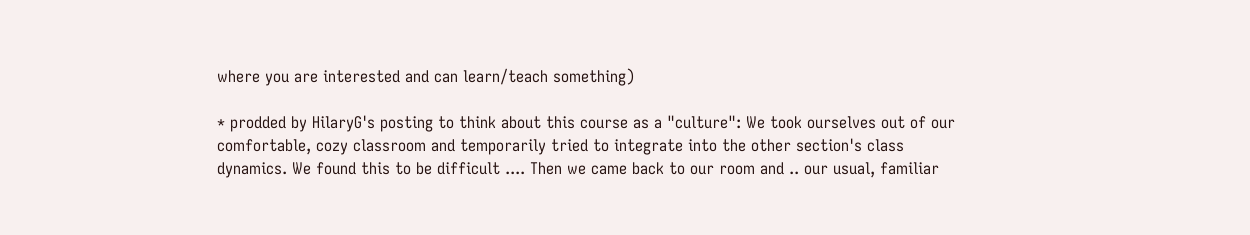where you are interested and can learn/teach something)

* prodded by HilaryG's posting to think about this course as a "culture": We took ourselves out of our comfortable, cozy classroom and temporarily tried to integrate into the other section's class dynamics. We found this to be difficult .... Then we came back to our room and .. our usual, familiar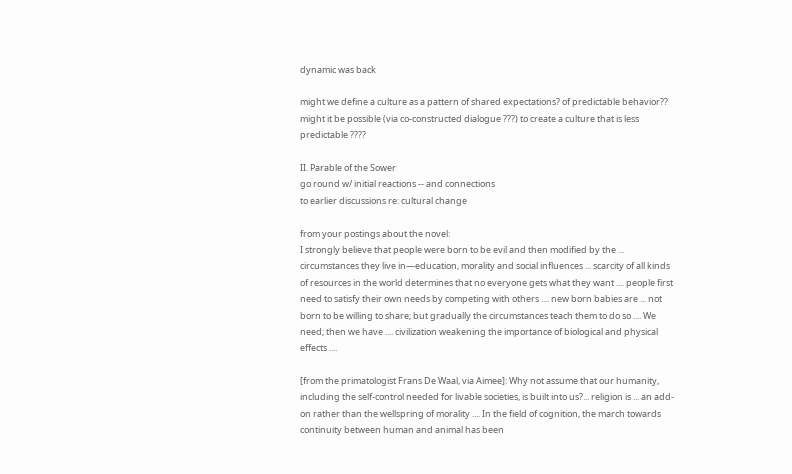dynamic was back

might we define a culture as a pattern of shared expectations? of predictable behavior?? might it be possible (via co-constructed dialogue ???) to create a culture that is less predictable ????

II. Parable of the Sower
go round w/ initial reactions -- and connections
to earlier discussions re: cultural change

from your postings about the novel:
I strongly believe that people were born to be evil and then modified by the ... circumstances they live in—education, morality and social influences ... scarcity of all kinds of resources in the world determines that no everyone gets what they want .... people first need to satisfy their own needs by competing with others .... new born babies are ... not born to be willing to share; but gradually the circumstances teach them to do so .... We need; then we have .... civilization weakening the importance of biological and physical effects ....

[from the primatologist Frans De Waal, via Aimee]: Why not assume that our humanity, including the self-control needed for livable societies, is built into us?... religion is ... an add-on rather than the wellspring of morality .... In the field of cognition, the march towards continuity between human and animal has been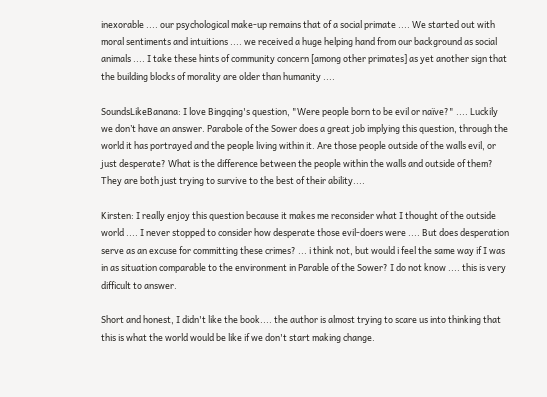inexorable .... our psychological make-up remains that of a social primate .... We started out with moral sentiments and intuitions .... we received a huge helping hand from our background as social animals .... I take these hints of community concern [among other primates] as yet another sign that the building blocks of morality are older than humanity ....

SoundsLikeBanana: I love Bingqing's question, "Were people born to be evil or naïve?" .... Luckily we don’t have an answer. Parabole of the Sower does a great job implying this question, through the world it has portrayed and the people living within it. Are those people outside of the walls evil, or just desperate? What is the difference between the people within the walls and outside of them? They are both just trying to survive to the best of their ability....

Kirsten: I really enjoy this question because it makes me reconsider what I thought of the outside world .... I never stopped to consider how desperate those evil-doers were .... But does desperation serve as an excuse for committing these crimes? ... i think not, but would i feel the same way if I was in as situation comparable to the environment in Parable of the Sower? I do not know .... this is very difficult to answer.

Short and honest, I didn't like the book.... the author is almost trying to scare us into thinking that this is what the world would be like if we don't start making change.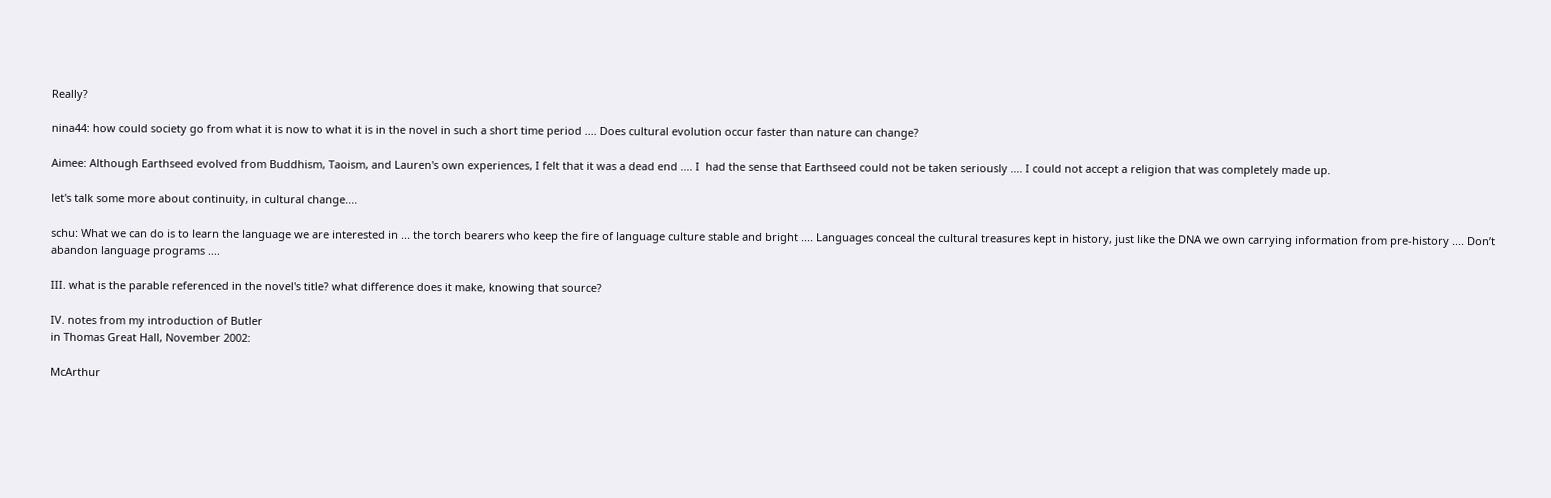Really?

nina44: how could society go from what it is now to what it is in the novel in such a short time period .... Does cultural evolution occur faster than nature can change?

Aimee: Although Earthseed evolved from Buddhism, Taoism, and Lauren's own experiences, I felt that it was a dead end .... I  had the sense that Earthseed could not be taken seriously .... I could not accept a religion that was completely made up.

let's talk some more about continuity, in cultural change....

schu: What we can do is to learn the language we are interested in ... the torch bearers who keep the fire of language culture stable and bright .... Languages conceal the cultural treasures kept in history, just like the DNA we own carrying information from pre-history .... Don’t abandon language programs ....

III. what is the parable referenced in the novel's title? what difference does it make, knowing that source?

IV. notes from my introduction of Butler
in Thomas Great Hall, November 2002:

McArthur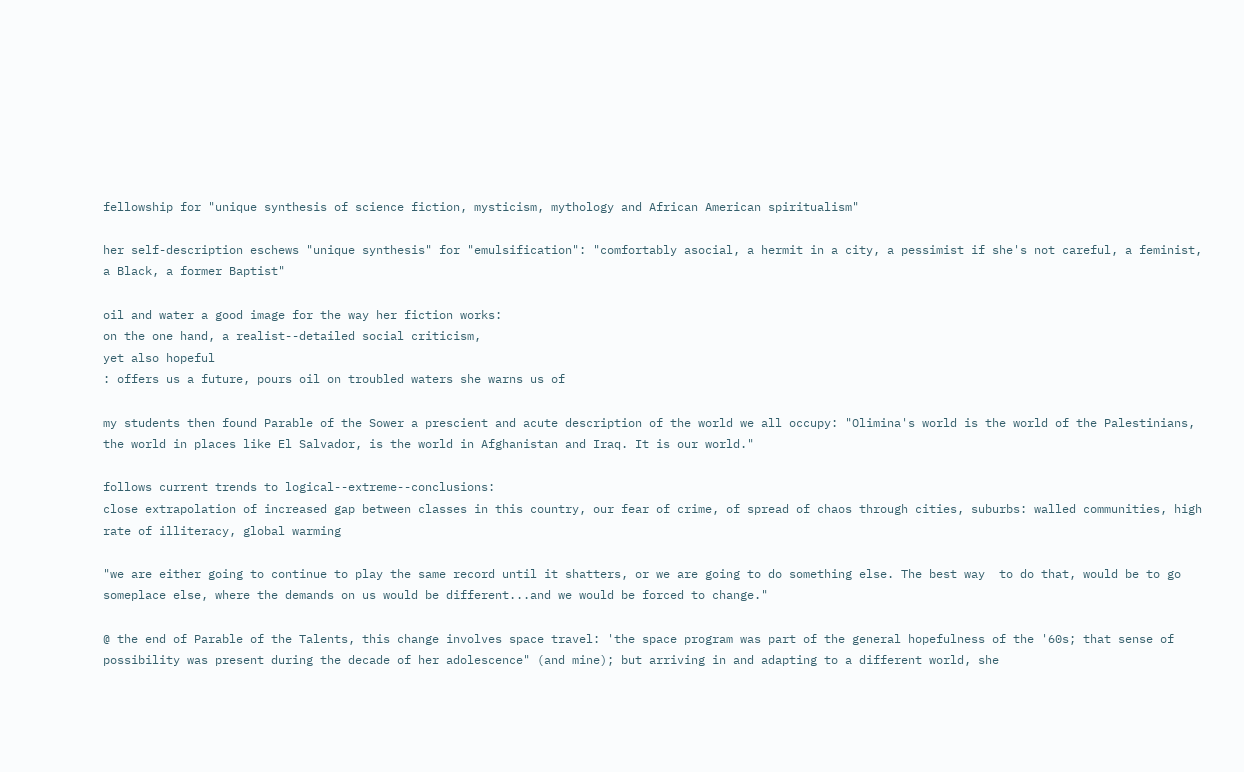fellowship for "unique synthesis of science fiction, mysticism, mythology and African American spiritualism"

her self-description eschews "unique synthesis" for "emulsification": "comfortably asocial, a hermit in a city, a pessimist if she's not careful, a feminist, a Black, a former Baptist"

oil and water a good image for the way her fiction works:
on the one hand, a realist--detailed social criticism,
yet also hopeful
: offers us a future, pours oil on troubled waters she warns us of

my students then found Parable of the Sower a prescient and acute description of the world we all occupy: "Olimina's world is the world of the Palestinians, the world in places like El Salvador, is the world in Afghanistan and Iraq. It is our world."

follows current trends to logical--extreme--conclusions:
close extrapolation of increased gap between classes in this country, our fear of crime, of spread of chaos through cities, suburbs: walled communities, high rate of illiteracy, global warming

"we are either going to continue to play the same record until it shatters, or we are going to do something else. The best way  to do that, would be to go someplace else, where the demands on us would be different...and we would be forced to change."

@ the end of Parable of the Talents, this change involves space travel: 'the space program was part of the general hopefulness of the '60s; that sense of possibility was present during the decade of her adolescence" (and mine); but arriving in and adapting to a different world, she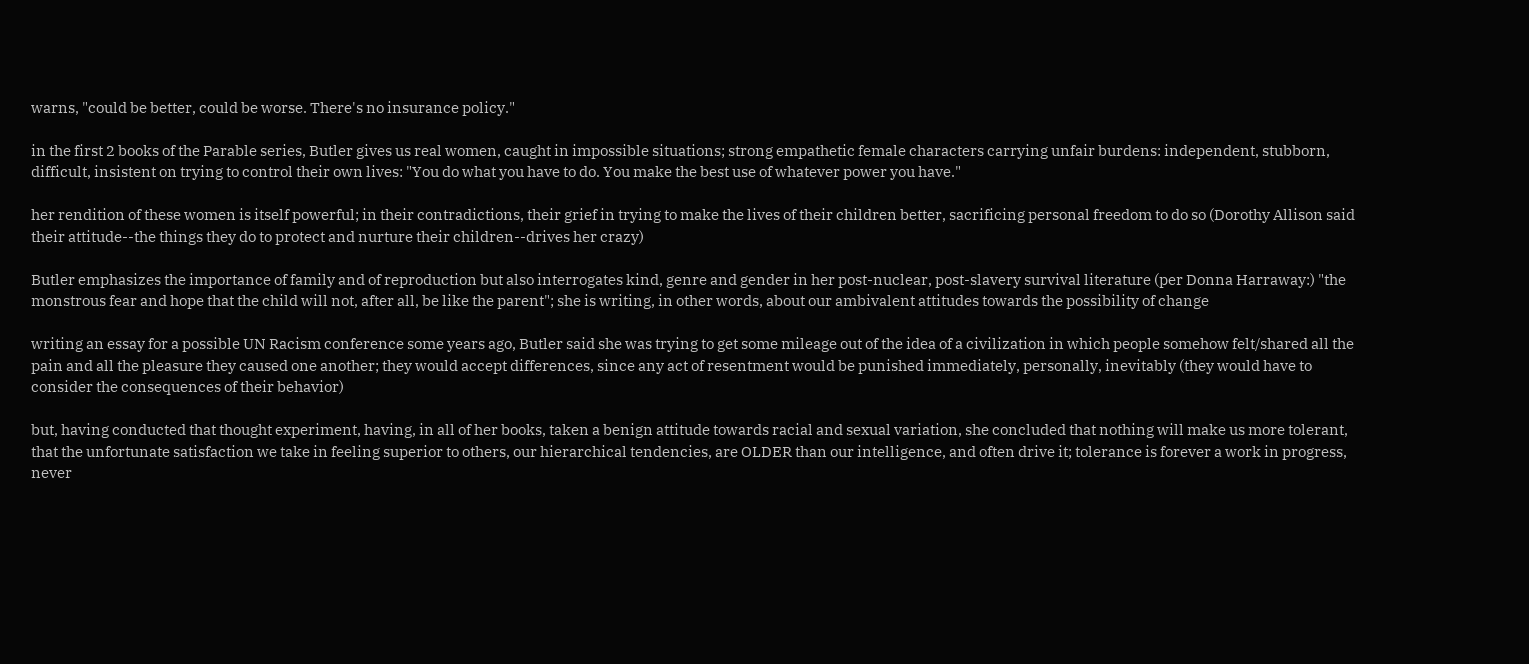warns, "could be better, could be worse. There's no insurance policy."

in the first 2 books of the Parable series, Butler gives us real women, caught in impossible situations; strong empathetic female characters carrying unfair burdens: independent, stubborn, difficult, insistent on trying to control their own lives: "You do what you have to do. You make the best use of whatever power you have."

her rendition of these women is itself powerful; in their contradictions, their grief in trying to make the lives of their children better, sacrificing personal freedom to do so (Dorothy Allison said their attitude--the things they do to protect and nurture their children--drives her crazy)

Butler emphasizes the importance of family and of reproduction but also interrogates kind, genre and gender in her post-nuclear, post-slavery survival literature (per Donna Harraway:) "the monstrous fear and hope that the child will not, after all, be like the parent"; she is writing, in other words, about our ambivalent attitudes towards the possibility of change

writing an essay for a possible UN Racism conference some years ago, Butler said she was trying to get some mileage out of the idea of a civilization in which people somehow felt/shared all the pain and all the pleasure they caused one another; they would accept differences, since any act of resentment would be punished immediately, personally, inevitably (they would have to consider the consequences of their behavior)

but, having conducted that thought experiment, having, in all of her books, taken a benign attitude towards racial and sexual variation, she concluded that nothing will make us more tolerant, that the unfortunate satisfaction we take in feeling superior to others, our hierarchical tendencies, are OLDER than our intelligence, and often drive it; tolerance is forever a work in progress, never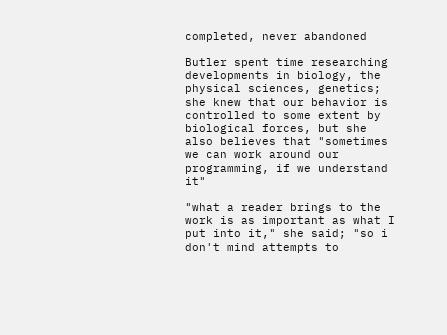completed, never abandoned

Butler spent time researching developments in biology, the physical sciences, genetics; she knew that our behavior is controlled to some extent by biological forces, but she also believes that "sometimes we can work around our programming, if we understand it"

"what a reader brings to the work is as important as what I put into it," she said; "so i don't mind attempts to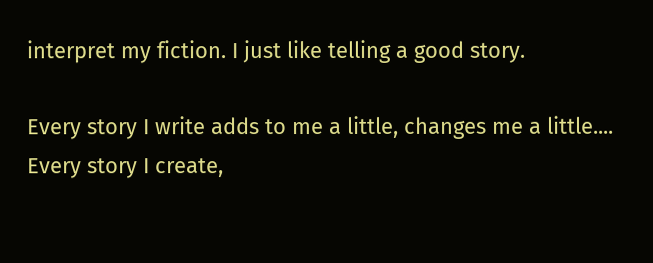interpret my fiction. I just like telling a good story.

Every story I write adds to me a little, changes me a little.... Every story I create,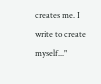creates me. I write to create myself..."